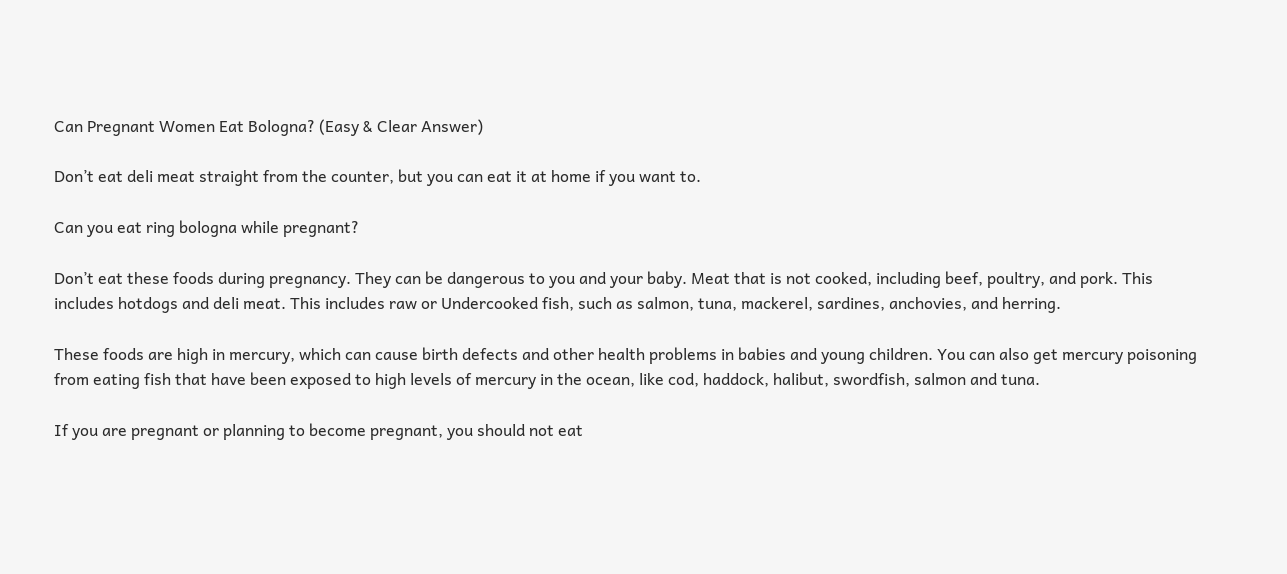Can Pregnant Women Eat Bologna? (Easy & Clear Answer)

Don’t eat deli meat straight from the counter, but you can eat it at home if you want to.

Can you eat ring bologna while pregnant?

Don’t eat these foods during pregnancy. They can be dangerous to you and your baby. Meat that is not cooked, including beef, poultry, and pork. This includes hotdogs and deli meat. This includes raw or Undercooked fish, such as salmon, tuna, mackerel, sardines, anchovies, and herring.

These foods are high in mercury, which can cause birth defects and other health problems in babies and young children. You can also get mercury poisoning from eating fish that have been exposed to high levels of mercury in the ocean, like cod, haddock, halibut, swordfish, salmon and tuna.

If you are pregnant or planning to become pregnant, you should not eat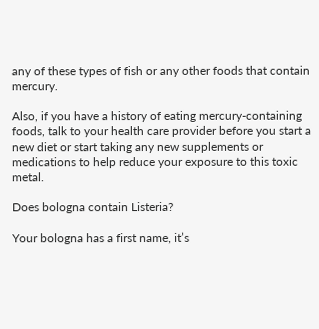any of these types of fish or any other foods that contain mercury.

Also, if you have a history of eating mercury-containing foods, talk to your health care provider before you start a new diet or start taking any new supplements or medications to help reduce your exposure to this toxic metal.

Does bologna contain Listeria?

Your bologna has a first name, it’s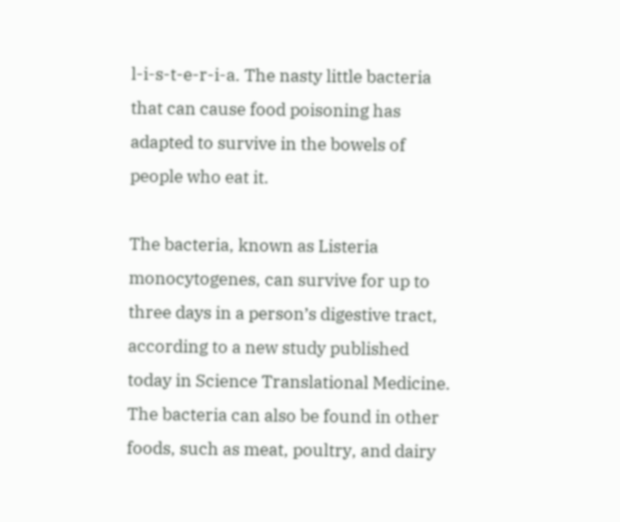l-i-s-t-e-r-i-a. The nasty little bacteria that can cause food poisoning has adapted to survive in the bowels of people who eat it.

The bacteria, known as Listeria monocytogenes, can survive for up to three days in a person’s digestive tract, according to a new study published today in Science Translational Medicine. The bacteria can also be found in other foods, such as meat, poultry, and dairy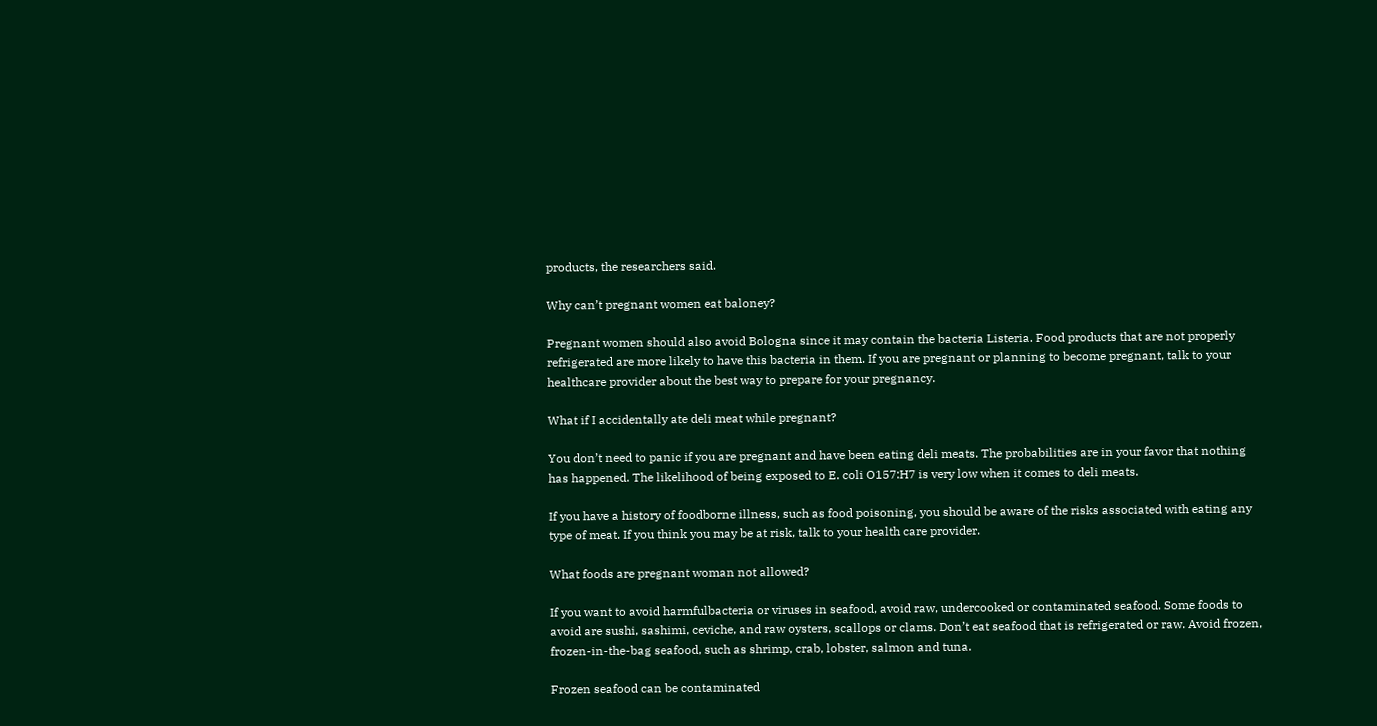products, the researchers said.

Why can’t pregnant women eat baloney?

Pregnant women should also avoid Bologna since it may contain the bacteria Listeria. Food products that are not properly refrigerated are more likely to have this bacteria in them. If you are pregnant or planning to become pregnant, talk to your healthcare provider about the best way to prepare for your pregnancy.

What if I accidentally ate deli meat while pregnant?

You don’t need to panic if you are pregnant and have been eating deli meats. The probabilities are in your favor that nothing has happened. The likelihood of being exposed to E. coli O157:H7 is very low when it comes to deli meats.

If you have a history of foodborne illness, such as food poisoning, you should be aware of the risks associated with eating any type of meat. If you think you may be at risk, talk to your health care provider.

What foods are pregnant woman not allowed?

If you want to avoid harmfulbacteria or viruses in seafood, avoid raw, undercooked or contaminated seafood. Some foods to avoid are sushi, sashimi, ceviche, and raw oysters, scallops or clams. Don’t eat seafood that is refrigerated or raw. Avoid frozen, frozen-in-the-bag seafood, such as shrimp, crab, lobster, salmon and tuna.

Frozen seafood can be contaminated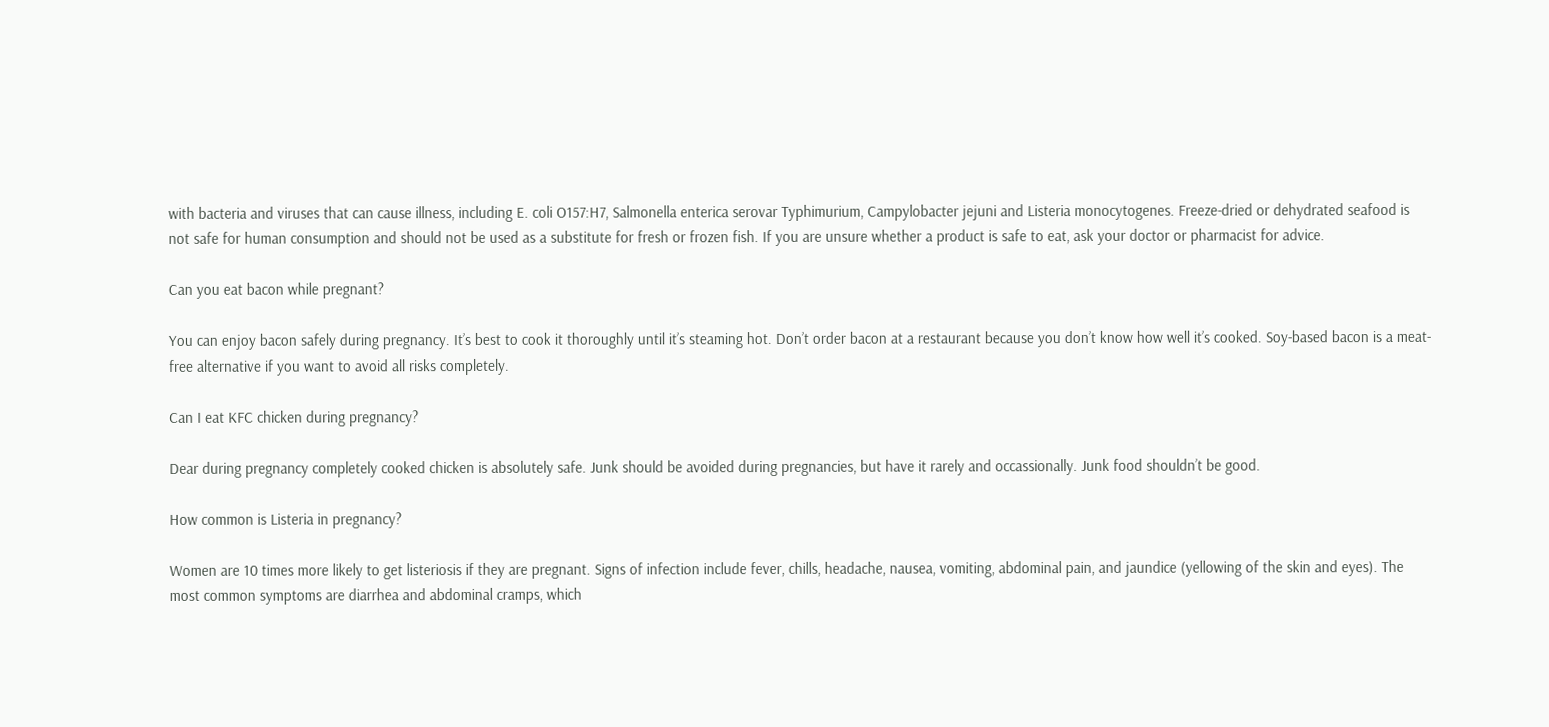with bacteria and viruses that can cause illness, including E. coli O157:H7, Salmonella enterica serovar Typhimurium, Campylobacter jejuni and Listeria monocytogenes. Freeze-dried or dehydrated seafood is not safe for human consumption and should not be used as a substitute for fresh or frozen fish. If you are unsure whether a product is safe to eat, ask your doctor or pharmacist for advice.

Can you eat bacon while pregnant?

You can enjoy bacon safely during pregnancy. It’s best to cook it thoroughly until it’s steaming hot. Don’t order bacon at a restaurant because you don’t know how well it’s cooked. Soy-based bacon is a meat-free alternative if you want to avoid all risks completely.

Can I eat KFC chicken during pregnancy?

Dear during pregnancy completely cooked chicken is absolutely safe. Junk should be avoided during pregnancies, but have it rarely and occassionally. Junk food shouldn’t be good.

How common is Listeria in pregnancy?

Women are 10 times more likely to get listeriosis if they are pregnant. Signs of infection include fever, chills, headache, nausea, vomiting, abdominal pain, and jaundice (yellowing of the skin and eyes). The most common symptoms are diarrhea and abdominal cramps, which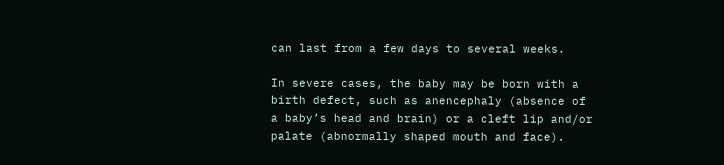can last from a few days to several weeks.

In severe cases, the baby may be born with a birth defect, such as anencephaly (absence of a baby’s head and brain) or a cleft lip and/or palate (abnormally shaped mouth and face).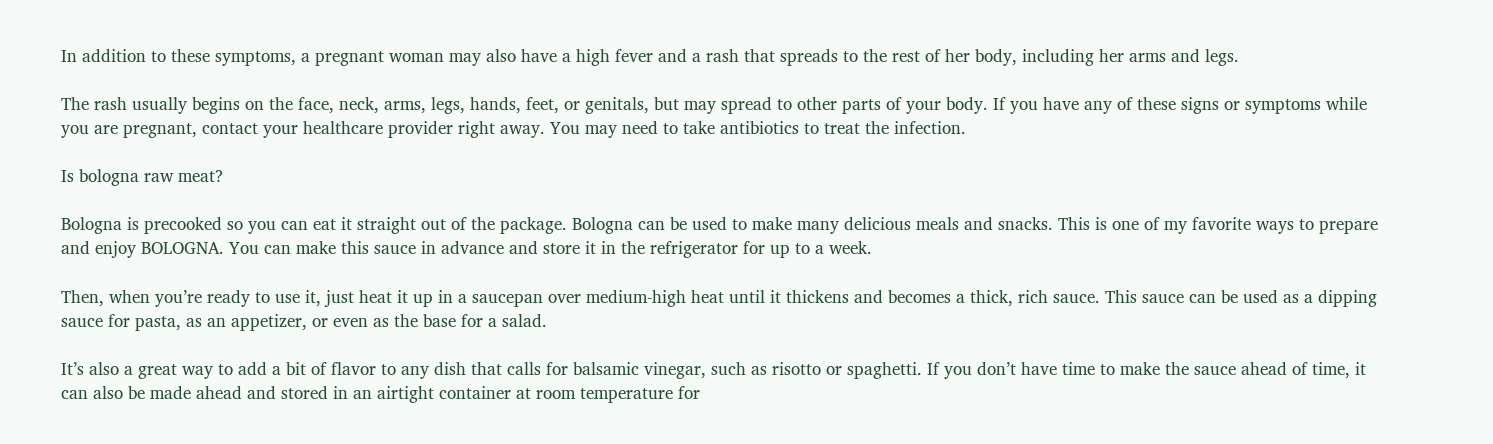In addition to these symptoms, a pregnant woman may also have a high fever and a rash that spreads to the rest of her body, including her arms and legs.

The rash usually begins on the face, neck, arms, legs, hands, feet, or genitals, but may spread to other parts of your body. If you have any of these signs or symptoms while you are pregnant, contact your healthcare provider right away. You may need to take antibiotics to treat the infection.

Is bologna raw meat?

Bologna is precooked so you can eat it straight out of the package. Bologna can be used to make many delicious meals and snacks. This is one of my favorite ways to prepare and enjoy BOLOGNA. You can make this sauce in advance and store it in the refrigerator for up to a week.

Then, when you’re ready to use it, just heat it up in a saucepan over medium-high heat until it thickens and becomes a thick, rich sauce. This sauce can be used as a dipping sauce for pasta, as an appetizer, or even as the base for a salad.

It’s also a great way to add a bit of flavor to any dish that calls for balsamic vinegar, such as risotto or spaghetti. If you don’t have time to make the sauce ahead of time, it can also be made ahead and stored in an airtight container at room temperature for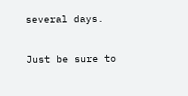several days.

Just be sure to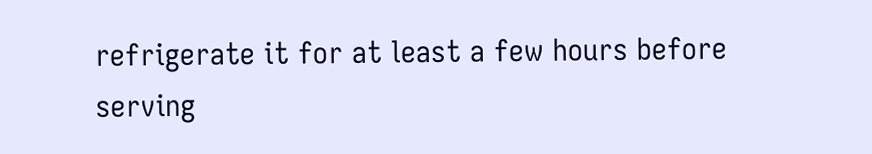refrigerate it for at least a few hours before serving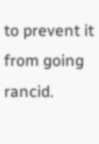to prevent it from going rancid.